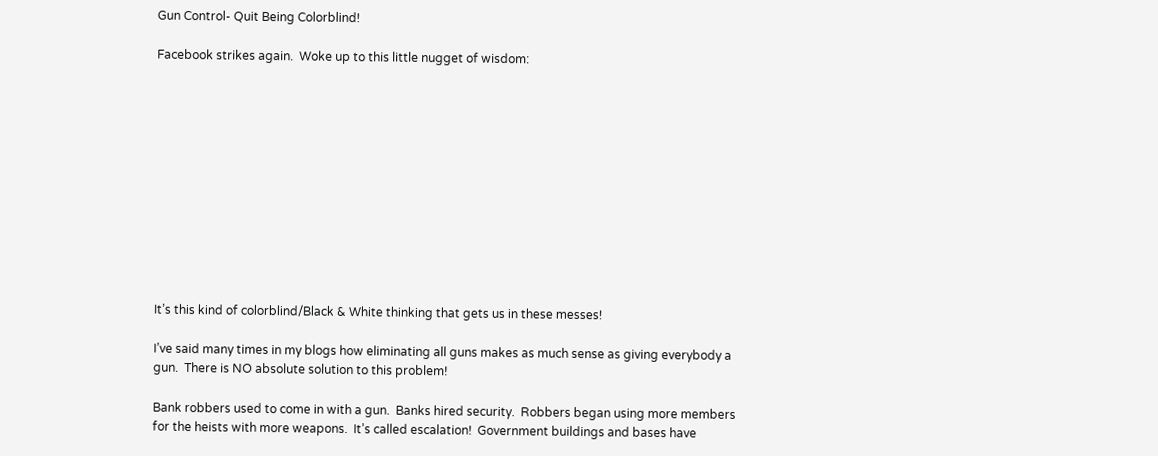Gun Control- Quit Being Colorblind!

Facebook strikes again.  Woke up to this little nugget of wisdom:












It’s this kind of colorblind/Black & White thinking that gets us in these messes!

I’ve said many times in my blogs how eliminating all guns makes as much sense as giving everybody a gun.  There is NO absolute solution to this problem!

Bank robbers used to come in with a gun.  Banks hired security.  Robbers began using more members for the heists with more weapons.  It’s called escalation!  Government buildings and bases have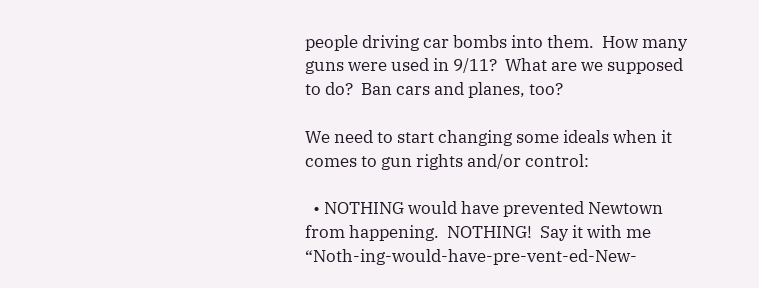people driving car bombs into them.  How many guns were used in 9/11?  What are we supposed to do?  Ban cars and planes, too?

We need to start changing some ideals when it comes to gun rights and/or control:

  • NOTHING would have prevented Newtown from happening.  NOTHING!  Say it with me “Noth-ing-would-have-pre-vent-ed-New-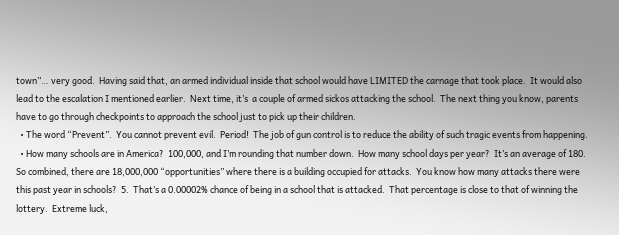town”… very good.  Having said that, an armed individual inside that school would have LIMITED the carnage that took place.  It would also lead to the escalation I mentioned earlier.  Next time, it’s  a couple of armed sickos attacking the school.  The next thing you know, parents have to go through checkpoints to approach the school just to pick up their children.
  • The word “Prevent”.  You cannot prevent evil.  Period!  The job of gun control is to reduce the ability of such tragic events from happening.
  • How many schools are in America?  100,000, and I’m rounding that number down.  How many school days per year?  It’s an average of 180.  So combined, there are 18,000,000 “opportunities” where there is a building occupied for attacks.  You know how many attacks there were this past year in schools?  5.  That’s a 0.00002% chance of being in a school that is attacked.  That percentage is close to that of winning the lottery.  Extreme luck,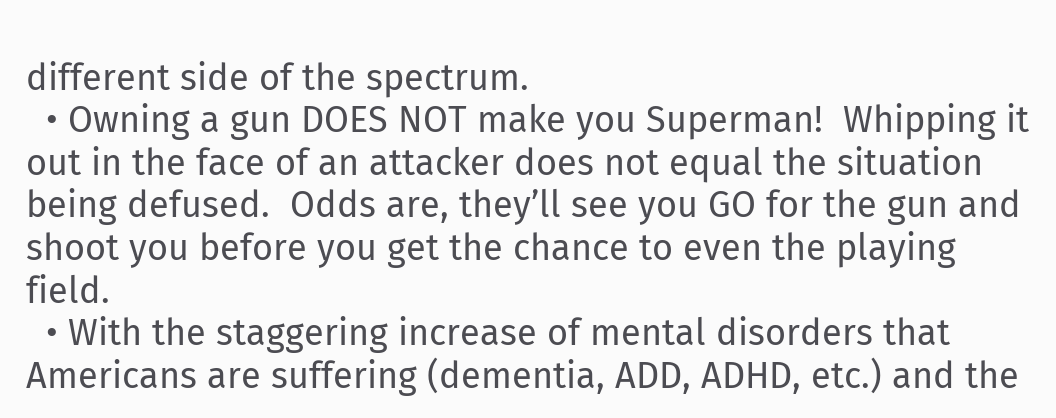different side of the spectrum.
  • Owning a gun DOES NOT make you Superman!  Whipping it out in the face of an attacker does not equal the situation being defused.  Odds are, they’ll see you GO for the gun and shoot you before you get the chance to even the playing field.
  • With the staggering increase of mental disorders that Americans are suffering (dementia, ADD, ADHD, etc.) and the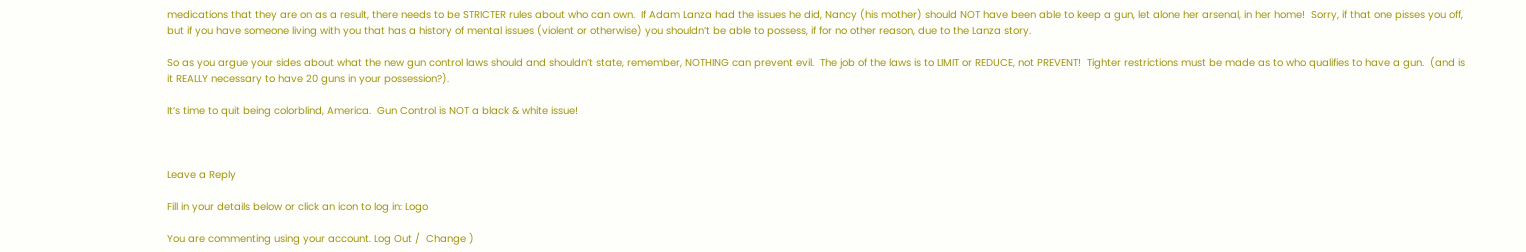medications that they are on as a result, there needs to be STRICTER rules about who can own.  If Adam Lanza had the issues he did, Nancy (his mother) should NOT have been able to keep a gun, let alone her arsenal, in her home!  Sorry, if that one pisses you off, but if you have someone living with you that has a history of mental issues (violent or otherwise) you shouldn’t be able to possess, if for no other reason, due to the Lanza story.

So as you argue your sides about what the new gun control laws should and shouldn’t state, remember, NOTHING can prevent evil.  The job of the laws is to LIMIT or REDUCE, not PREVENT!  Tighter restrictions must be made as to who qualifies to have a gun.  (and is it REALLY necessary to have 20 guns in your possession?).

It’s time to quit being colorblind, America.  Gun Control is NOT a black & white issue!



Leave a Reply

Fill in your details below or click an icon to log in: Logo

You are commenting using your account. Log Out /  Change )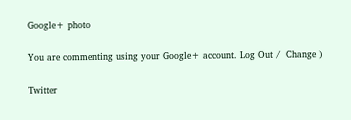Google+ photo

You are commenting using your Google+ account. Log Out /  Change )

Twitter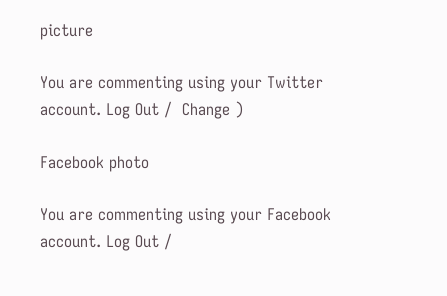picture

You are commenting using your Twitter account. Log Out /  Change )

Facebook photo

You are commenting using your Facebook account. Log Out /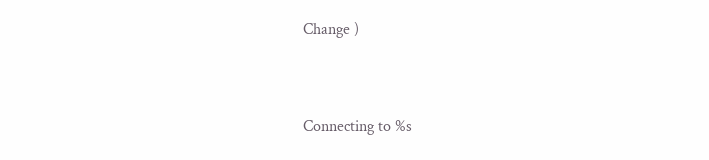Change )


Connecting to %s